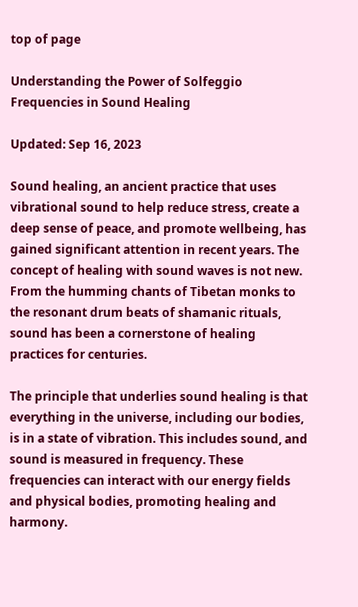top of page

Understanding the Power of Solfeggio Frequencies in Sound Healing

Updated: Sep 16, 2023

Sound healing, an ancient practice that uses vibrational sound to help reduce stress, create a deep sense of peace, and promote wellbeing, has gained significant attention in recent years. The concept of healing with sound waves is not new. From the humming chants of Tibetan monks to the resonant drum beats of shamanic rituals, sound has been a cornerstone of healing practices for centuries.

The principle that underlies sound healing is that everything in the universe, including our bodies, is in a state of vibration. This includes sound, and sound is measured in frequency. These frequencies can interact with our energy fields and physical bodies, promoting healing and harmony.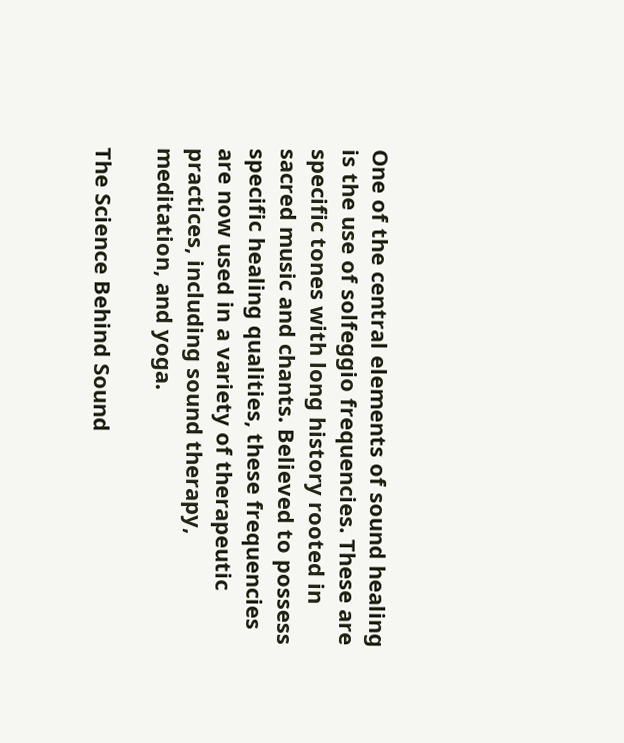One of the central elements of sound healing is the use of solfeggio frequencies. These are specific tones with long history rooted in sacred music and chants. Believed to possess specific healing qualities, these frequencies are now used in a variety of therapeutic practices, including sound therapy, meditation, and yoga.

The Science Behind Sound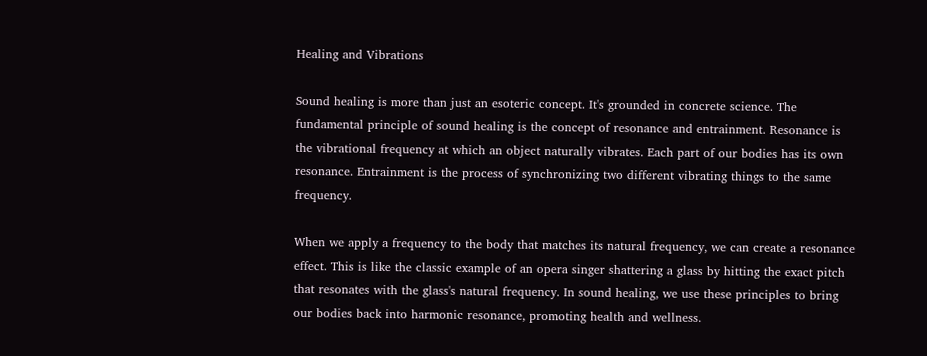Healing and Vibrations

Sound healing is more than just an esoteric concept. It's grounded in concrete science. The fundamental principle of sound healing is the concept of resonance and entrainment. Resonance is the vibrational frequency at which an object naturally vibrates. Each part of our bodies has its own resonance. Entrainment is the process of synchronizing two different vibrating things to the same frequency.

When we apply a frequency to the body that matches its natural frequency, we can create a resonance effect. This is like the classic example of an opera singer shattering a glass by hitting the exact pitch that resonates with the glass's natural frequency. In sound healing, we use these principles to bring our bodies back into harmonic resonance, promoting health and wellness.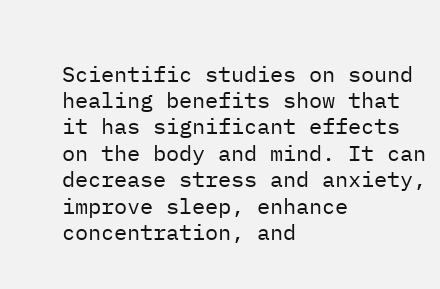Scientific studies on sound healing benefits show that it has significant effects on the body and mind. It can decrease stress and anxiety, improve sleep, enhance concentration, and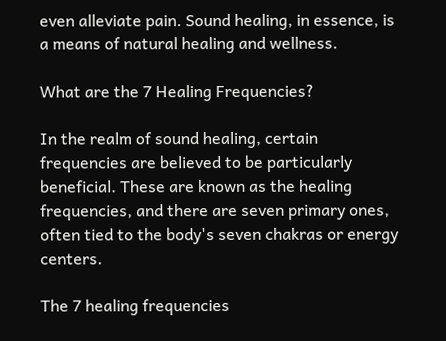even alleviate pain. Sound healing, in essence, is a means of natural healing and wellness.

What are the 7 Healing Frequencies?

In the realm of sound healing, certain frequencies are believed to be particularly beneficial. These are known as the healing frequencies, and there are seven primary ones, often tied to the body's seven chakras or energy centers.

The 7 healing frequencies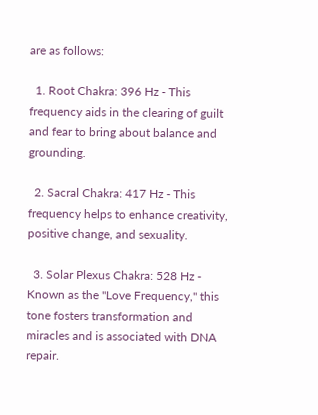are as follows:

  1. Root Chakra: 396 Hz - This frequency aids in the clearing of guilt and fear to bring about balance and grounding.

  2. Sacral Chakra: 417 Hz - This frequency helps to enhance creativity, positive change, and sexuality.

  3. Solar Plexus Chakra: 528 Hz - Known as the "Love Frequency," this tone fosters transformation and miracles and is associated with DNA repair.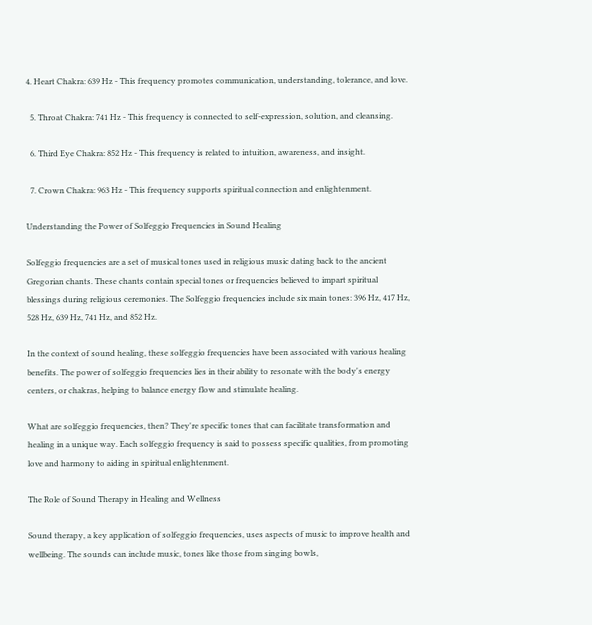4. Heart Chakra: 639 Hz - This frequency promotes communication, understanding, tolerance, and love.

  5. Throat Chakra: 741 Hz - This frequency is connected to self-expression, solution, and cleansing.

  6. Third Eye Chakra: 852 Hz - This frequency is related to intuition, awareness, and insight.

  7. Crown Chakra: 963 Hz - This frequency supports spiritual connection and enlightenment.

Understanding the Power of Solfeggio Frequencies in Sound Healing

Solfeggio frequencies are a set of musical tones used in religious music dating back to the ancient Gregorian chants. These chants contain special tones or frequencies believed to impart spiritual blessings during religious ceremonies. The Solfeggio frequencies include six main tones: 396 Hz, 417 Hz, 528 Hz, 639 Hz, 741 Hz, and 852 Hz.

In the context of sound healing, these solfeggio frequencies have been associated with various healing benefits. The power of solfeggio frequencies lies in their ability to resonate with the body's energy centers, or chakras, helping to balance energy flow and stimulate healing.

What are solfeggio frequencies, then? They're specific tones that can facilitate transformation and healing in a unique way. Each solfeggio frequency is said to possess specific qualities, from promoting love and harmony to aiding in spiritual enlightenment.

The Role of Sound Therapy in Healing and Wellness

Sound therapy, a key application of solfeggio frequencies, uses aspects of music to improve health and wellbeing. The sounds can include music, tones like those from singing bowls,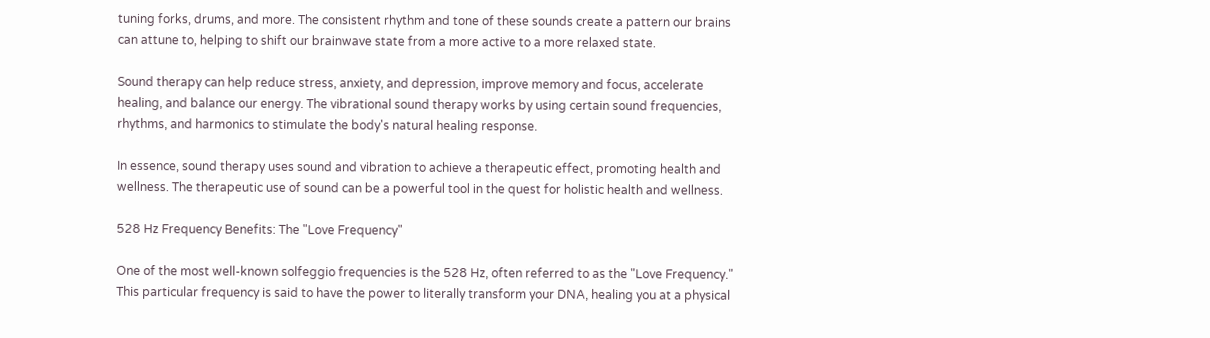tuning forks, drums, and more. The consistent rhythm and tone of these sounds create a pattern our brains can attune to, helping to shift our brainwave state from a more active to a more relaxed state.

Sound therapy can help reduce stress, anxiety, and depression, improve memory and focus, accelerate healing, and balance our energy. The vibrational sound therapy works by using certain sound frequencies, rhythms, and harmonics to stimulate the body's natural healing response.

In essence, sound therapy uses sound and vibration to achieve a therapeutic effect, promoting health and wellness. The therapeutic use of sound can be a powerful tool in the quest for holistic health and wellness.

528 Hz Frequency Benefits: The "Love Frequency"

One of the most well-known solfeggio frequencies is the 528 Hz, often referred to as the "Love Frequency." This particular frequency is said to have the power to literally transform your DNA, healing you at a physical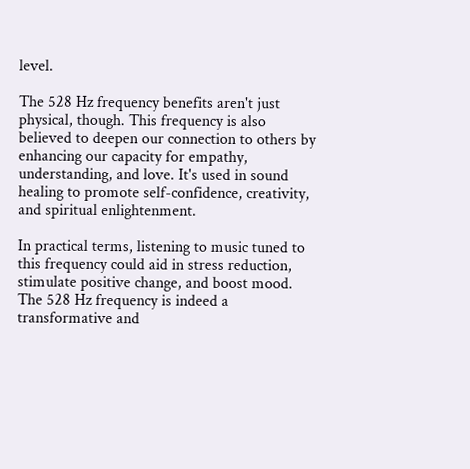level.

The 528 Hz frequency benefits aren't just physical, though. This frequency is also believed to deepen our connection to others by enhancing our capacity for empathy, understanding, and love. It's used in sound healing to promote self-confidence, creativity, and spiritual enlightenment.

In practical terms, listening to music tuned to this frequency could aid in stress reduction, stimulate positive change, and boost mood. The 528 Hz frequency is indeed a transformative and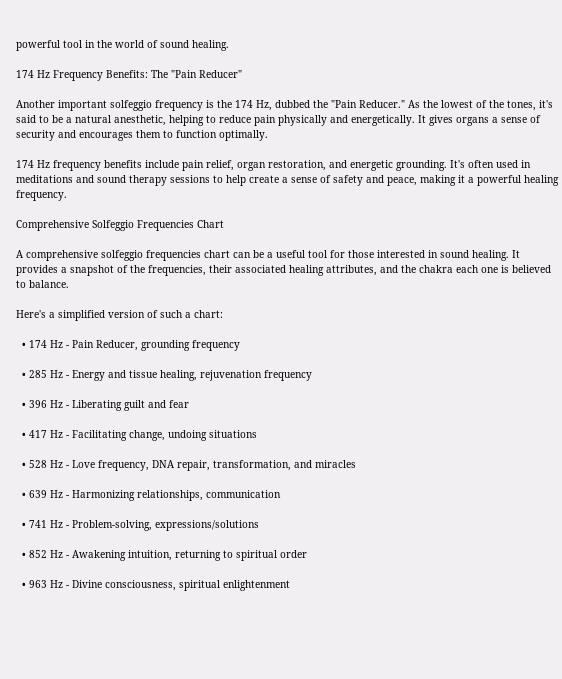powerful tool in the world of sound healing.

174 Hz Frequency Benefits: The "Pain Reducer"

Another important solfeggio frequency is the 174 Hz, dubbed the "Pain Reducer." As the lowest of the tones, it's said to be a natural anesthetic, helping to reduce pain physically and energetically. It gives organs a sense of security and encourages them to function optimally.

174 Hz frequency benefits include pain relief, organ restoration, and energetic grounding. It's often used in meditations and sound therapy sessions to help create a sense of safety and peace, making it a powerful healing frequency.

Comprehensive Solfeggio Frequencies Chart

A comprehensive solfeggio frequencies chart can be a useful tool for those interested in sound healing. It provides a snapshot of the frequencies, their associated healing attributes, and the chakra each one is believed to balance.

Here's a simplified version of such a chart:

  • 174 Hz - Pain Reducer, grounding frequency

  • 285 Hz - Energy and tissue healing, rejuvenation frequency

  • 396 Hz - Liberating guilt and fear

  • 417 Hz - Facilitating change, undoing situations

  • 528 Hz - Love frequency, DNA repair, transformation, and miracles

  • 639 Hz - Harmonizing relationships, communication

  • 741 Hz - Problem-solving, expressions/solutions

  • 852 Hz - Awakening intuition, returning to spiritual order

  • 963 Hz - Divine consciousness, spiritual enlightenment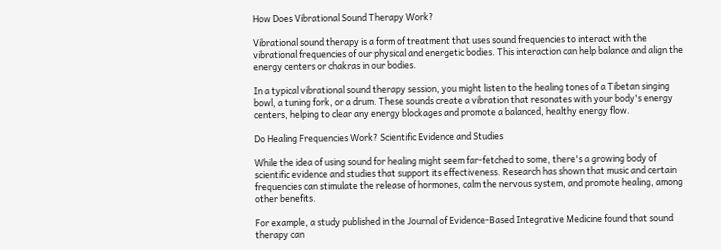How Does Vibrational Sound Therapy Work?

Vibrational sound therapy is a form of treatment that uses sound frequencies to interact with the vibrational frequencies of our physical and energetic bodies. This interaction can help balance and align the energy centers or chakras in our bodies.

In a typical vibrational sound therapy session, you might listen to the healing tones of a Tibetan singing bowl, a tuning fork, or a drum. These sounds create a vibration that resonates with your body's energy centers, helping to clear any energy blockages and promote a balanced, healthy energy flow.

Do Healing Frequencies Work? Scientific Evidence and Studies

While the idea of using sound for healing might seem far-fetched to some, there's a growing body of scientific evidence and studies that support its effectiveness. Research has shown that music and certain frequencies can stimulate the release of hormones, calm the nervous system, and promote healing, among other benefits.

For example, a study published in the Journal of Evidence-Based Integrative Medicine found that sound therapy can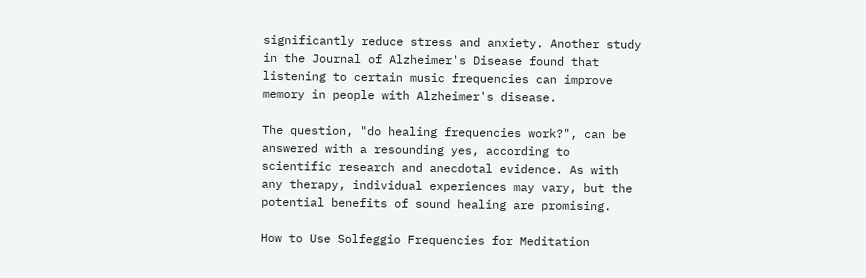significantly reduce stress and anxiety. Another study in the Journal of Alzheimer's Disease found that listening to certain music frequencies can improve memory in people with Alzheimer's disease.

The question, "do healing frequencies work?", can be answered with a resounding yes, according to scientific research and anecdotal evidence. As with any therapy, individual experiences may vary, but the potential benefits of sound healing are promising.

How to Use Solfeggio Frequencies for Meditation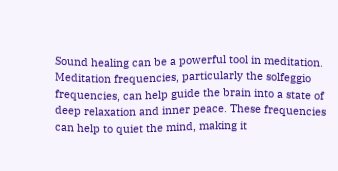Sound healing can be a powerful tool in meditation. Meditation frequencies, particularly the solfeggio frequencies, can help guide the brain into a state of deep relaxation and inner peace. These frequencies can help to quiet the mind, making it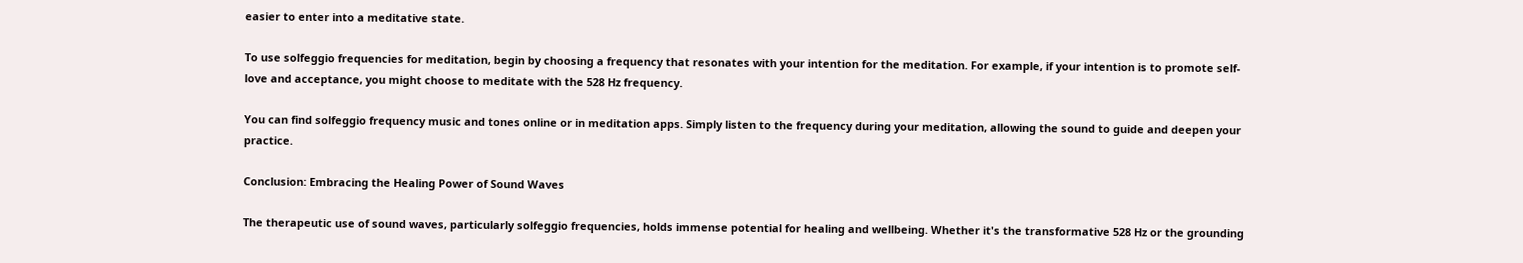easier to enter into a meditative state.

To use solfeggio frequencies for meditation, begin by choosing a frequency that resonates with your intention for the meditation. For example, if your intention is to promote self-love and acceptance, you might choose to meditate with the 528 Hz frequency.

You can find solfeggio frequency music and tones online or in meditation apps. Simply listen to the frequency during your meditation, allowing the sound to guide and deepen your practice.

Conclusion: Embracing the Healing Power of Sound Waves

The therapeutic use of sound waves, particularly solfeggio frequencies, holds immense potential for healing and wellbeing. Whether it's the transformative 528 Hz or the grounding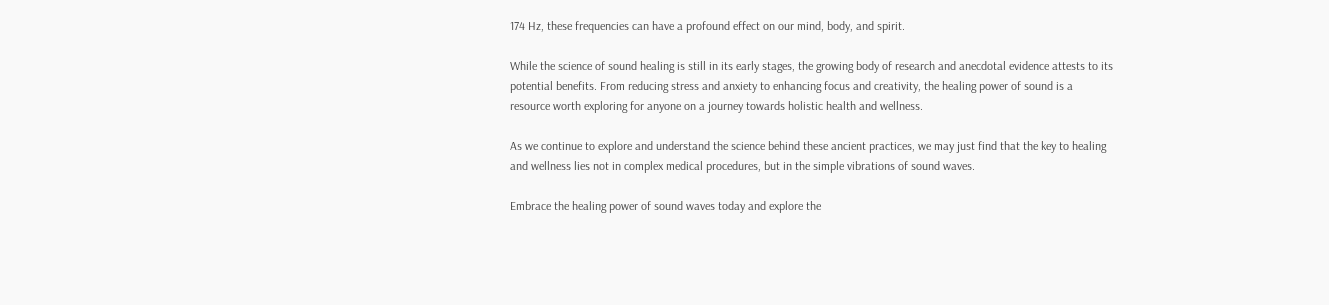174 Hz, these frequencies can have a profound effect on our mind, body, and spirit.

While the science of sound healing is still in its early stages, the growing body of research and anecdotal evidence attests to its potential benefits. From reducing stress and anxiety to enhancing focus and creativity, the healing power of sound is a resource worth exploring for anyone on a journey towards holistic health and wellness.

As we continue to explore and understand the science behind these ancient practices, we may just find that the key to healing and wellness lies not in complex medical procedures, but in the simple vibrations of sound waves.

Embrace the healing power of sound waves today and explore the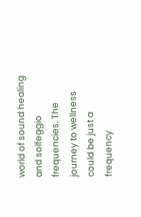world of sound healing and solfeggio frequencies. The journey to wellness could be just a frequency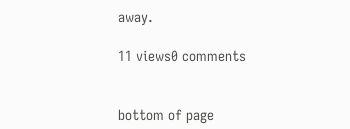away.

11 views0 comments


bottom of page